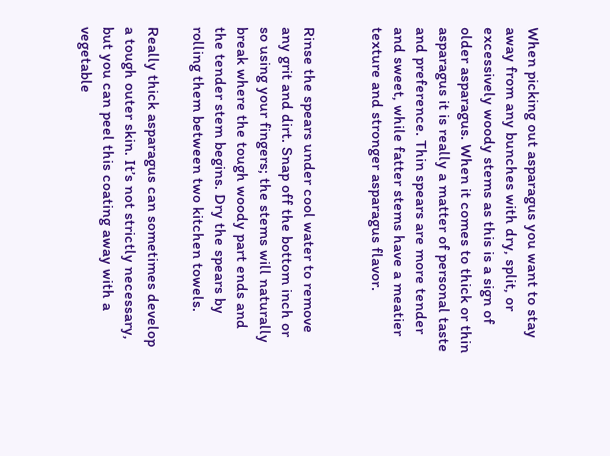When picking out asparagus you want to stay away from any bunches with dry, split, or excessively woody stems as this is a sign of older asparagus. When it comes to thick or thin asparagus it is really a matter of personal taste and preference. Thin spears are more tender and sweet, while fatter stems have a meatier texture and stronger asparagus flavor.


Rinse the spears under cool water to remove any grit and dirt. Snap off the bottom inch or so using your fingers; the stems will naturally break where the tough woody part ends and the tender stem begins. Dry the spears by rolling them between two kitchen towels.

Really thick asparagus can sometimes develop a tough outer skin. It’s not strictly necessary, but you can peel this coating away with a vegetable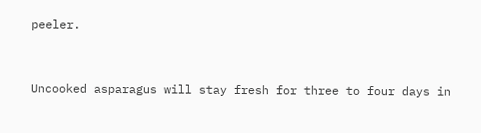peeler.


Uncooked asparagus will stay fresh for three to four days in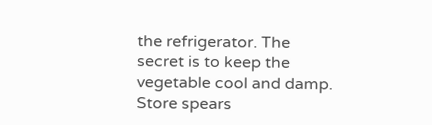the refrigerator. The secret is to keep the vegetable cool and damp. Store spears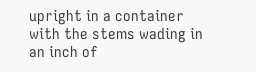upright in a container with the stems wading in an inch of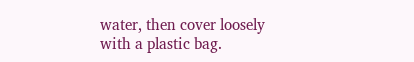water, then cover loosely with a plastic bag.